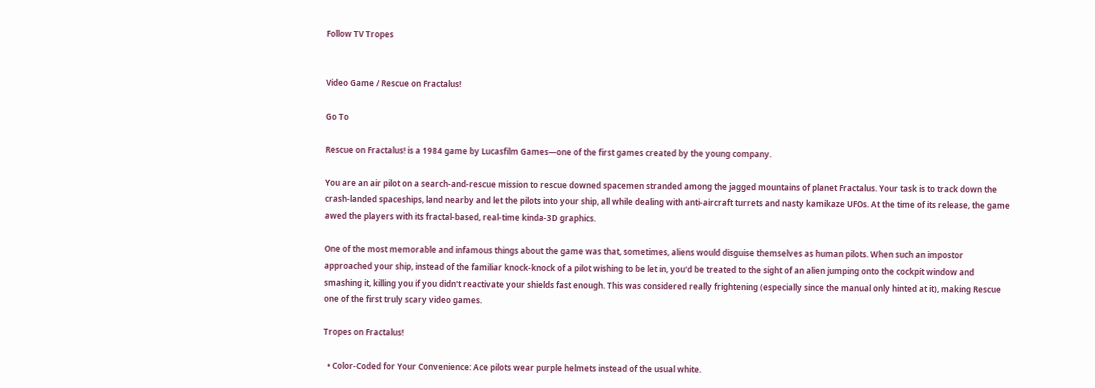Follow TV Tropes


Video Game / Rescue on Fractalus!

Go To

Rescue on Fractalus! is a 1984 game by Lucasfilm Games—one of the first games created by the young company.

You are an air pilot on a search-and-rescue mission to rescue downed spacemen stranded among the jagged mountains of planet Fractalus. Your task is to track down the crash-landed spaceships, land nearby and let the pilots into your ship, all while dealing with anti-aircraft turrets and nasty kamikaze UFOs. At the time of its release, the game awed the players with its fractal-based, real-time kinda-3D graphics.

One of the most memorable and infamous things about the game was that, sometimes, aliens would disguise themselves as human pilots. When such an impostor approached your ship, instead of the familiar knock-knock of a pilot wishing to be let in, you'd be treated to the sight of an alien jumping onto the cockpit window and smashing it, killing you if you didn't reactivate your shields fast enough. This was considered really frightening (especially since the manual only hinted at it), making Rescue one of the first truly scary video games.

Tropes on Fractalus!

  • Color-Coded for Your Convenience: Ace pilots wear purple helmets instead of the usual white.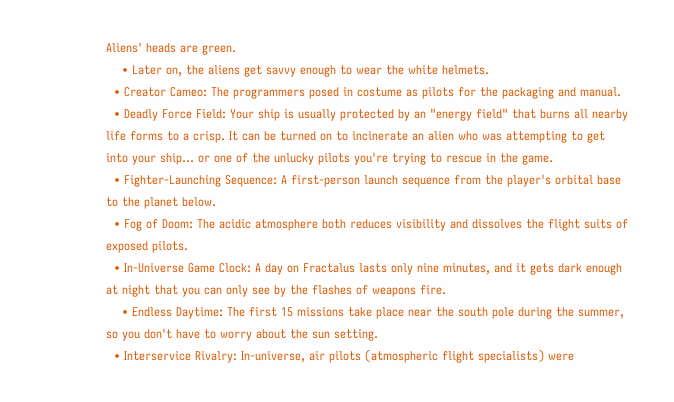Aliens' heads are green.
    • Later on, the aliens get savvy enough to wear the white helmets.
  • Creator Cameo: The programmers posed in costume as pilots for the packaging and manual.
  • Deadly Force Field: Your ship is usually protected by an "energy field" that burns all nearby life forms to a crisp. It can be turned on to incinerate an alien who was attempting to get into your ship... or one of the unlucky pilots you're trying to rescue in the game.
  • Fighter-Launching Sequence: A first-person launch sequence from the player's orbital base to the planet below.
  • Fog of Doom: The acidic atmosphere both reduces visibility and dissolves the flight suits of exposed pilots.
  • In-Universe Game Clock: A day on Fractalus lasts only nine minutes, and it gets dark enough at night that you can only see by the flashes of weapons fire.
    • Endless Daytime: The first 15 missions take place near the south pole during the summer, so you don't have to worry about the sun setting.
  • Interservice Rivalry: In-universe, air pilots (atmospheric flight specialists) were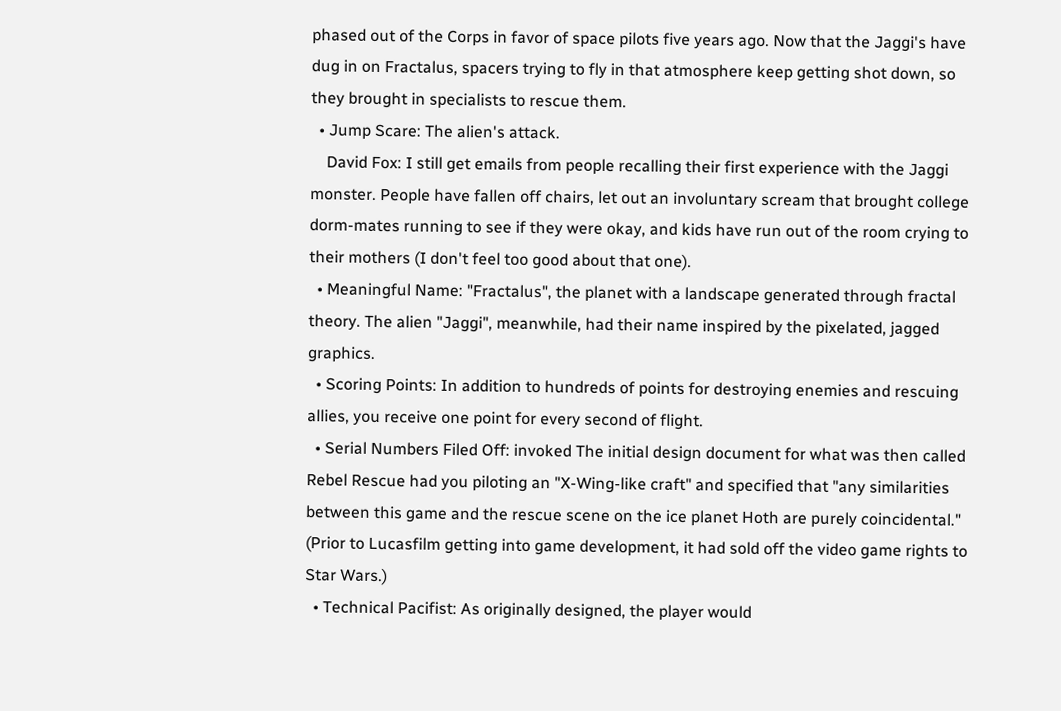phased out of the Corps in favor of space pilots five years ago. Now that the Jaggi's have dug in on Fractalus, spacers trying to fly in that atmosphere keep getting shot down, so they brought in specialists to rescue them.
  • Jump Scare: The alien's attack.
    David Fox: I still get emails from people recalling their first experience with the Jaggi monster. People have fallen off chairs, let out an involuntary scream that brought college dorm-mates running to see if they were okay, and kids have run out of the room crying to their mothers (I don't feel too good about that one).
  • Meaningful Name: "Fractalus", the planet with a landscape generated through fractal theory. The alien "Jaggi", meanwhile, had their name inspired by the pixelated, jagged graphics.
  • Scoring Points: In addition to hundreds of points for destroying enemies and rescuing allies, you receive one point for every second of flight.
  • Serial Numbers Filed Off: invoked The initial design document for what was then called Rebel Rescue had you piloting an "X-Wing-like craft" and specified that "any similarities between this game and the rescue scene on the ice planet Hoth are purely coincidental." (Prior to Lucasfilm getting into game development, it had sold off the video game rights to Star Wars.)
  • Technical Pacifist: As originally designed, the player would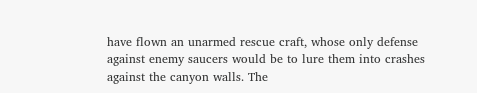have flown an unarmed rescue craft, whose only defense against enemy saucers would be to lure them into crashes against the canyon walls. The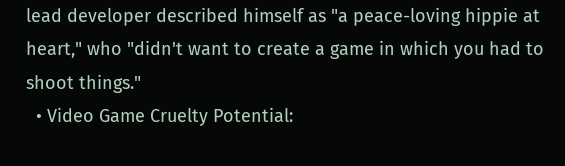lead developer described himself as "a peace-loving hippie at heart," who "didn't want to create a game in which you had to shoot things."
  • Video Game Cruelty Potential: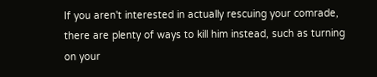If you aren't interested in actually rescuing your comrade, there are plenty of ways to kill him instead, such as turning on your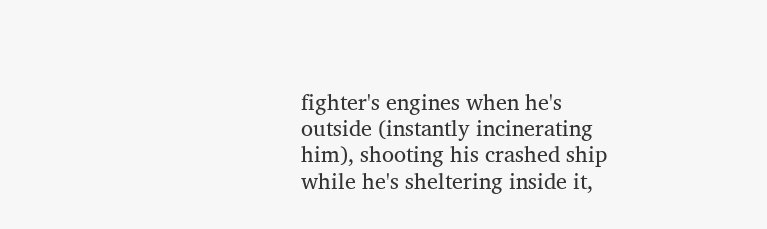fighter's engines when he's outside (instantly incinerating him), shooting his crashed ship while he's sheltering inside it,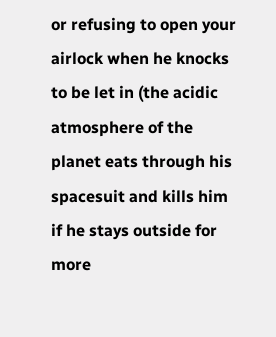or refusing to open your airlock when he knocks to be let in (the acidic atmosphere of the planet eats through his spacesuit and kills him if he stays outside for more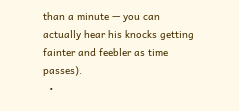than a minute — you can actually hear his knocks getting fainter and feebler as time passes).
  •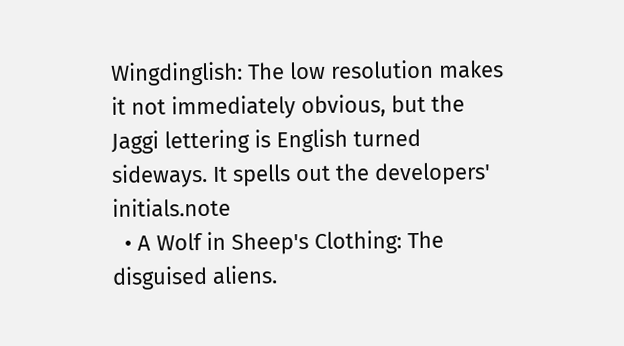Wingdinglish: The low resolution makes it not immediately obvious, but the Jaggi lettering is English turned sideways. It spells out the developers' initials.note
  • A Wolf in Sheep's Clothing: The disguised aliens.